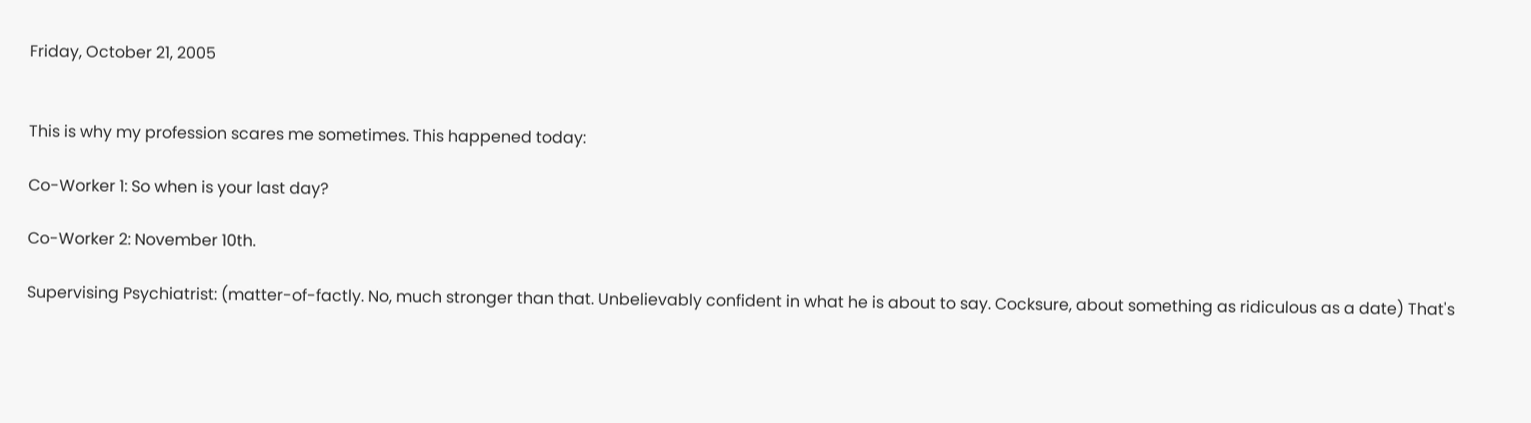Friday, October 21, 2005


This is why my profession scares me sometimes. This happened today:

Co-Worker 1: So when is your last day?

Co-Worker 2: November 10th.

Supervising Psychiatrist: (matter-of-factly. No, much stronger than that. Unbelievably confident in what he is about to say. Cocksure, about something as ridiculous as a date) That's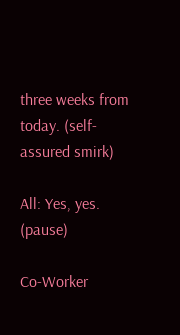three weeks from today. (self-assured smirk)

All: Yes, yes. (pause)

Co-Worker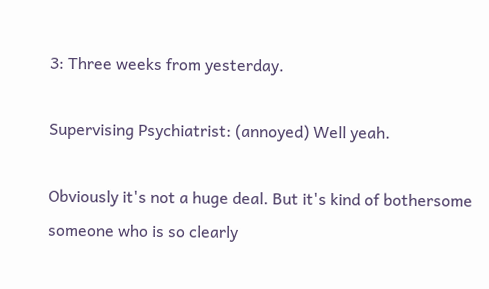3: Three weeks from yesterday.

Supervising Psychiatrist: (annoyed) Well yeah.

Obviously it's not a huge deal. But it's kind of bothersome someone who is so clearly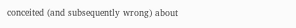conceited (and subsequently wrong) about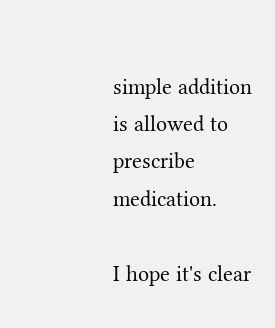simple addition is allowed to prescribe medication.

I hope it's clear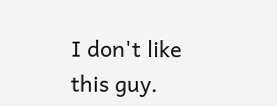I don't like this guy.